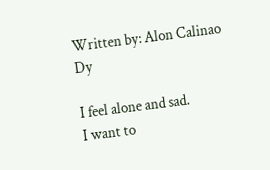Written by: Alon Calinao Dy

I feel alone and sad.
I want to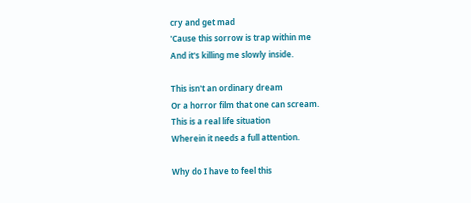cry and get mad
'Cause this sorrow is trap within me
And it's killing me slowly inside.

This isn't an ordinary dream
Or a horror film that one can scream.
This is a real life situation
Wherein it needs a full attention.

Why do I have to feel this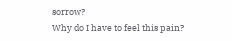sorrow?
Why do I have to feel this pain?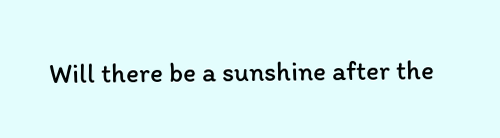Will there be a sunshine after the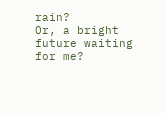rain?
Or, a bright future waiting for me?